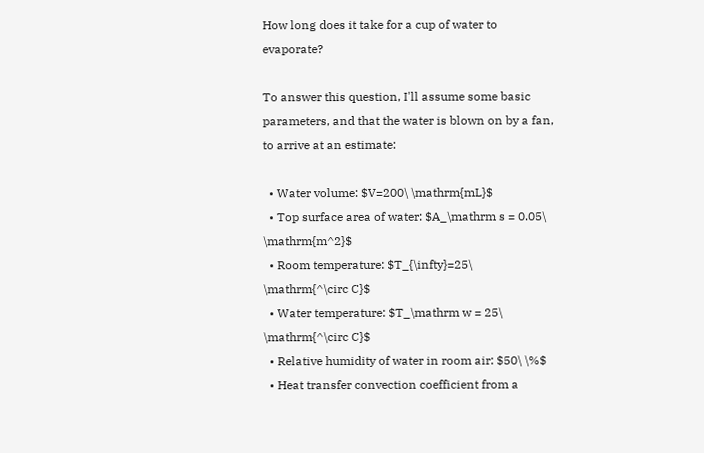How long does it take for a cup of water to evaporate?

To answer this question, I'll assume some basic parameters, and that the water is blown on by a fan, to arrive at an estimate:

  • Water volume: $V=200\ \mathrm{mL}$
  • Top surface area of water: $A_\mathrm s = 0.05\ \mathrm{m^2}$
  • Room temperature: $T_{\infty}=25\ \mathrm{^\circ C}$
  • Water temperature: $T_\mathrm w = 25\ \mathrm{^\circ C}$
  • Relative humidity of water in room air: $50\ \%$
  • Heat transfer convection coefficient from a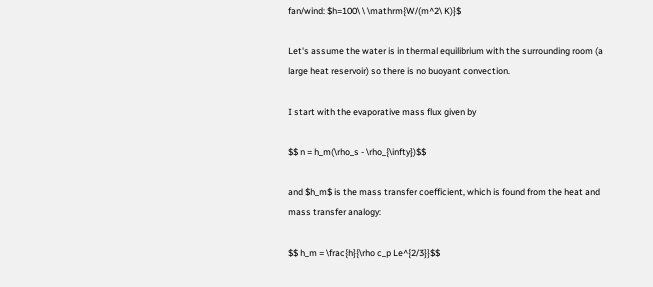fan/wind: $h=100\ \ \mathrm{W/(m^2\ K)}$

Let's assume the water is in thermal equilibrium with the surrounding room (a large heat reservoir) so there is no buoyant convection.

I start with the evaporative mass flux given by

$$ n = h_m(\rho_s - \rho_{\infty})$$

and $h_m$ is the mass transfer coefficient, which is found from the heat and mass transfer analogy:

$$ h_m = \frac{h}{\rho c_p Le^{2/3}}$$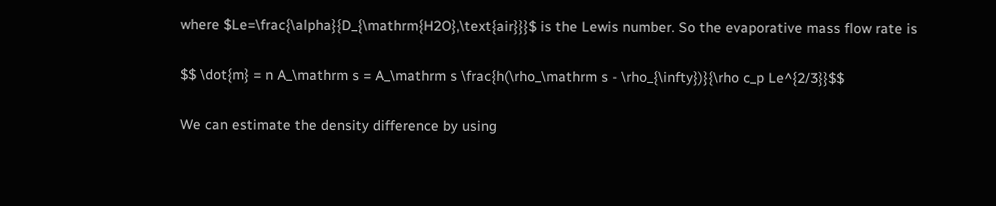where $Le=\frac{\alpha}{D_{\mathrm{H2O},\text{air}}}$ is the Lewis number. So the evaporative mass flow rate is

$$ \dot{m} = n A_\mathrm s = A_\mathrm s \frac{h(\rho_\mathrm s - \rho_{\infty})}{\rho c_p Le^{2/3}}$$

We can estimate the density difference by using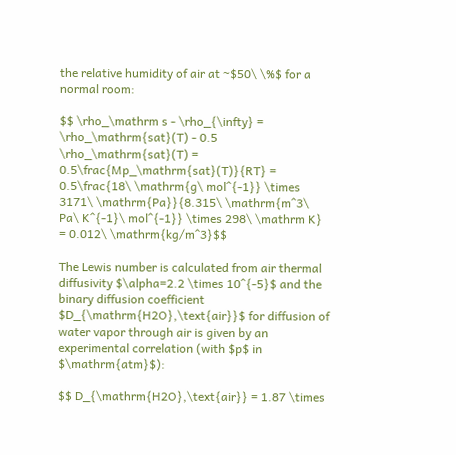the relative humidity of air at ~$50\ \%$ for a normal room:

$$ \rho_\mathrm s - \rho_{\infty} = \rho_\mathrm{sat}(T) - 0.5 \rho_\mathrm{sat}(T) = 0.5\frac{Mp_\mathrm{sat}(T)}{RT} = 0.5\frac{18\ \mathrm{g\ mol^{-1}} \times 3171\ \mathrm{Pa}}{8.315\ \mathrm{m^3\ Pa\ K^{-1}\ mol^{-1}} \times 298\ \mathrm K} = 0.012\ \mathrm{kg/m^3}$$

The Lewis number is calculated from air thermal diffusivity $\alpha=2.2 \times 10^{-5}$ and the binary diffusion coefficient $D_{\mathrm{H2O},\text{air}}$ for diffusion of water vapor through air is given by an experimental correlation (with $p$ in $\mathrm{atm}$):

$$ D_{\mathrm{H2O},\text{air}} = 1.87 \times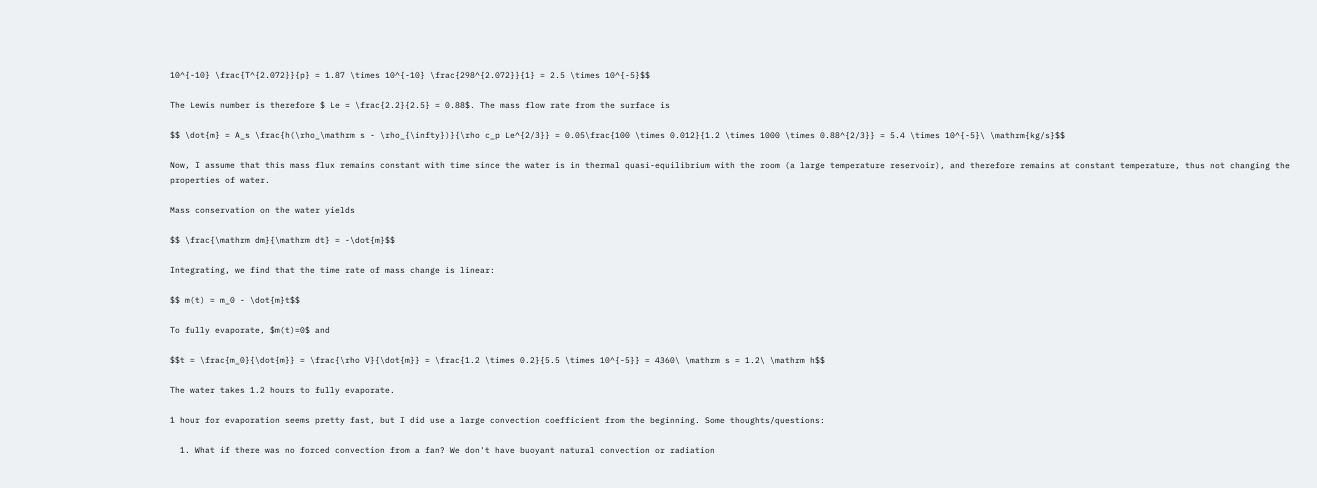10^{-10} \frac{T^{2.072}}{p} = 1.87 \times 10^{-10} \frac{298^{2.072}}{1} = 2.5 \times 10^{-5}$$

The Lewis number is therefore $ Le = \frac{2.2}{2.5} = 0.88$. The mass flow rate from the surface is

$$ \dot{m} = A_s \frac{h(\rho_\mathrm s - \rho_{\infty})}{\rho c_p Le^{2/3}} = 0.05\frac{100 \times 0.012}{1.2 \times 1000 \times 0.88^{2/3}} = 5.4 \times 10^{-5}\ \mathrm{kg/s}$$

Now, I assume that this mass flux remains constant with time since the water is in thermal quasi-equilibrium with the room (a large temperature reservoir), and therefore remains at constant temperature, thus not changing the properties of water.

Mass conservation on the water yields

$$ \frac{\mathrm dm}{\mathrm dt} = -\dot{m}$$

Integrating, we find that the time rate of mass change is linear:

$$ m(t) = m_0 - \dot{m}t$$

To fully evaporate, $m(t)=0$ and

$$t = \frac{m_0}{\dot{m}} = \frac{\rho V}{\dot{m}} = \frac{1.2 \times 0.2}{5.5 \times 10^{-5}} = 4360\ \mathrm s = 1.2\ \mathrm h$$

The water takes 1.2 hours to fully evaporate.

1 hour for evaporation seems pretty fast, but I did use a large convection coefficient from the beginning. Some thoughts/questions:

  1. What if there was no forced convection from a fan? We don't have buoyant natural convection or radiation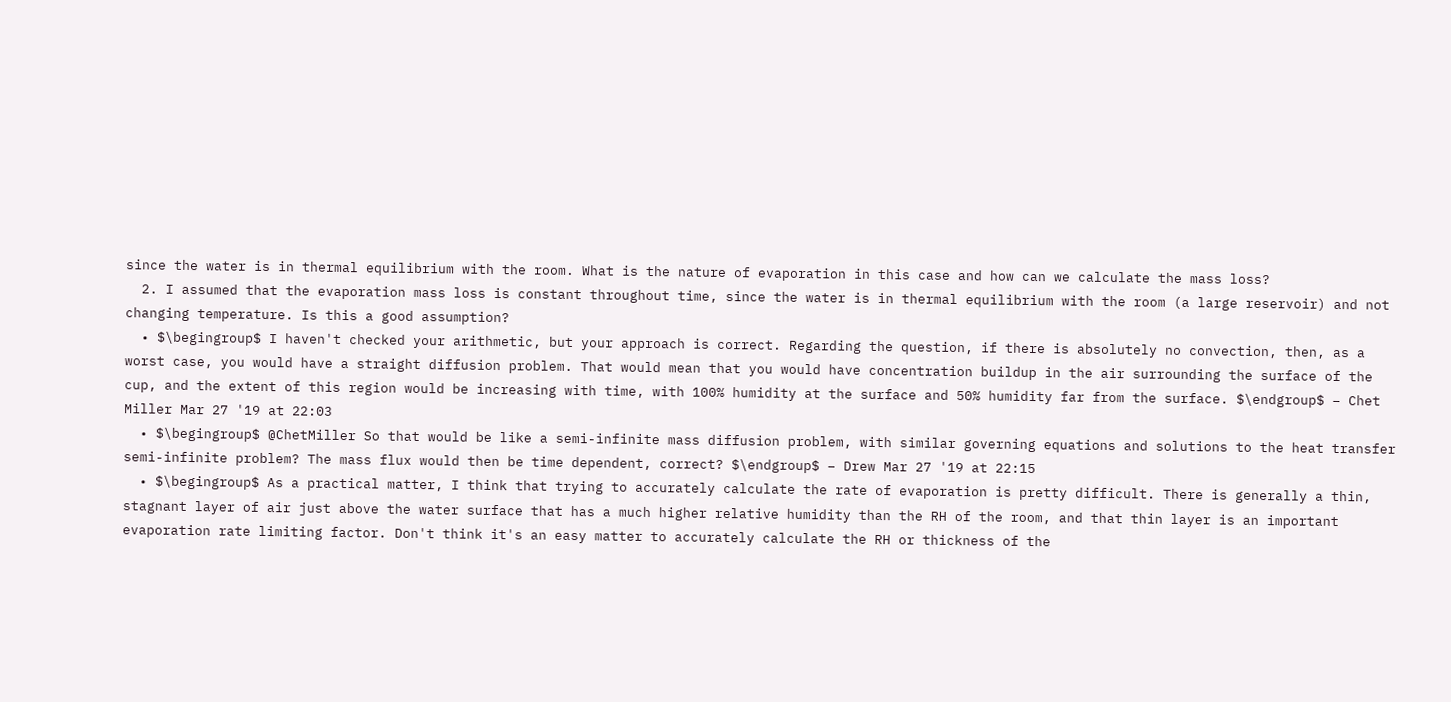since the water is in thermal equilibrium with the room. What is the nature of evaporation in this case and how can we calculate the mass loss?
  2. I assumed that the evaporation mass loss is constant throughout time, since the water is in thermal equilibrium with the room (a large reservoir) and not changing temperature. Is this a good assumption?
  • $\begingroup$ I haven't checked your arithmetic, but your approach is correct. Regarding the question, if there is absolutely no convection, then, as a worst case, you would have a straight diffusion problem. That would mean that you would have concentration buildup in the air surrounding the surface of the cup, and the extent of this region would be increasing with time, with 100% humidity at the surface and 50% humidity far from the surface. $\endgroup$ – Chet Miller Mar 27 '19 at 22:03
  • $\begingroup$ @ChetMiller So that would be like a semi-infinite mass diffusion problem, with similar governing equations and solutions to the heat transfer semi-infinite problem? The mass flux would then be time dependent, correct? $\endgroup$ – Drew Mar 27 '19 at 22:15
  • $\begingroup$ As a practical matter, I think that trying to accurately calculate the rate of evaporation is pretty difficult. There is generally a thin, stagnant layer of air just above the water surface that has a much higher relative humidity than the RH of the room, and that thin layer is an important evaporation rate limiting factor. Don't think it's an easy matter to accurately calculate the RH or thickness of the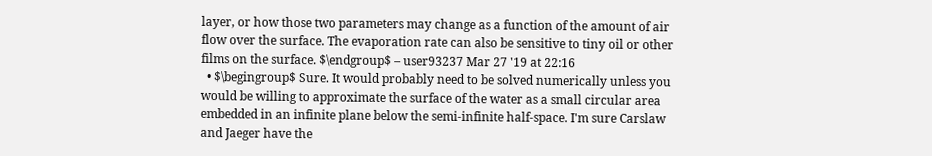layer, or how those two parameters may change as a function of the amount of air flow over the surface. The evaporation rate can also be sensitive to tiny oil or other films on the surface. $\endgroup$ – user93237 Mar 27 '19 at 22:16
  • $\begingroup$ Sure. It would probably need to be solved numerically unless you would be willing to approximate the surface of the water as a small circular area embedded in an infinite plane below the semi-infinite half-space. I'm sure Carslaw and Jaeger have the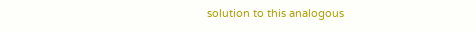solution to this analogous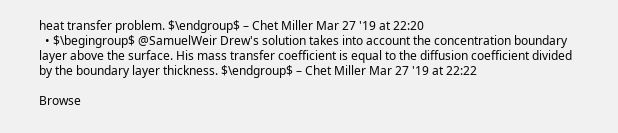heat transfer problem. $\endgroup$ – Chet Miller Mar 27 '19 at 22:20
  • $\begingroup$ @SamuelWeir Drew's solution takes into account the concentration boundary layer above the surface. His mass transfer coefficient is equal to the diffusion coefficient divided by the boundary layer thickness. $\endgroup$ – Chet Miller Mar 27 '19 at 22:22

Browse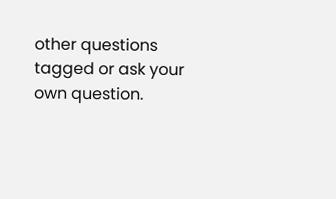other questions tagged or ask your own question.